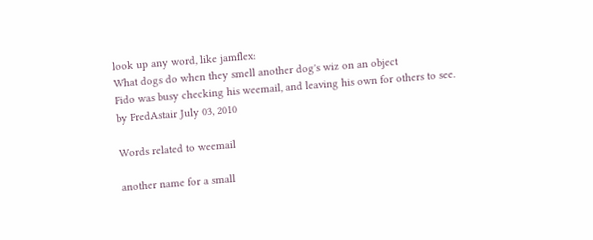look up any word, like jamflex:
What dogs do when they smell another dog's wiz on an object
Fido was busy checking his weemail, and leaving his own for others to see.
by FredAstair July 03, 2010

Words related to weemail

another name for a small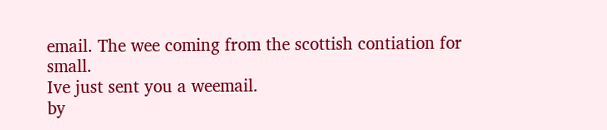email. The wee coming from the scottish contiation for small.
Ive just sent you a weemail.
by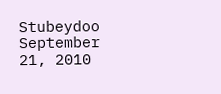Stubeydoo September 21, 2010